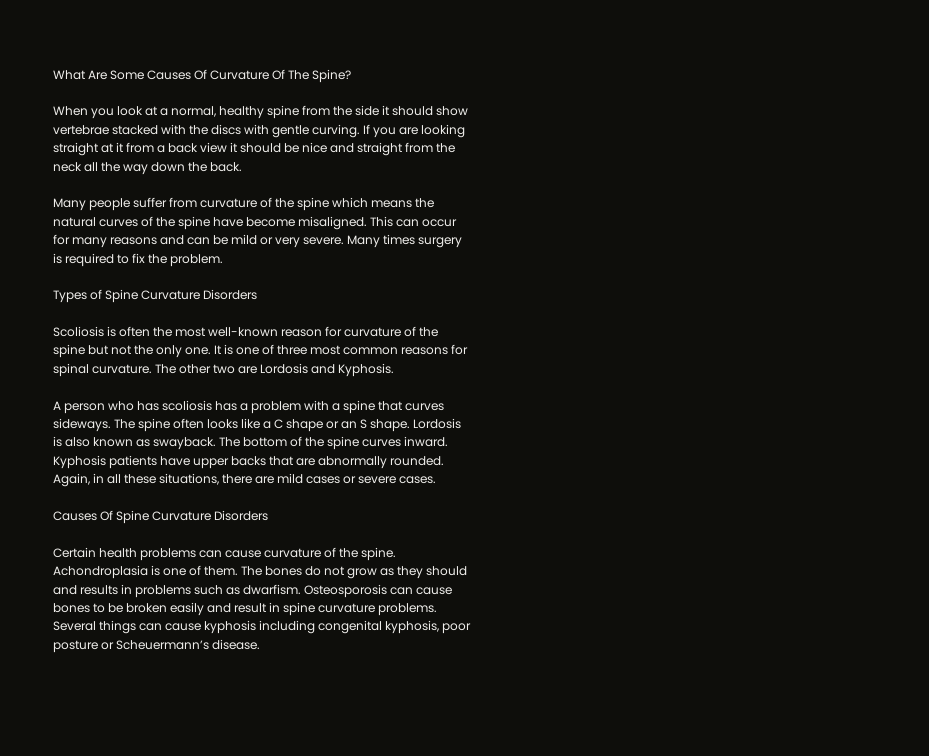What Are Some Causes Of Curvature Of The Spine?

When you look at a normal, healthy spine from the side it should show vertebrae stacked with the discs with gentle curving. If you are looking straight at it from a back view it should be nice and straight from the neck all the way down the back.

Many people suffer from curvature of the spine which means the natural curves of the spine have become misaligned. This can occur for many reasons and can be mild or very severe. Many times surgery is required to fix the problem.

Types of Spine Curvature Disorders

Scoliosis is often the most well-known reason for curvature of the spine but not the only one. It is one of three most common reasons for spinal curvature. The other two are Lordosis and Kyphosis.

A person who has scoliosis has a problem with a spine that curves sideways. The spine often looks like a C shape or an S shape. Lordosis is also known as swayback. The bottom of the spine curves inward. Kyphosis patients have upper backs that are abnormally rounded. Again, in all these situations, there are mild cases or severe cases.

Causes Of Spine Curvature Disorders

Certain health problems can cause curvature of the spine. Achondroplasia is one of them. The bones do not grow as they should and results in problems such as dwarfism. Osteosporosis can cause bones to be broken easily and result in spine curvature problems. Several things can cause kyphosis including congenital kyphosis, poor posture or Scheuermann’s disease.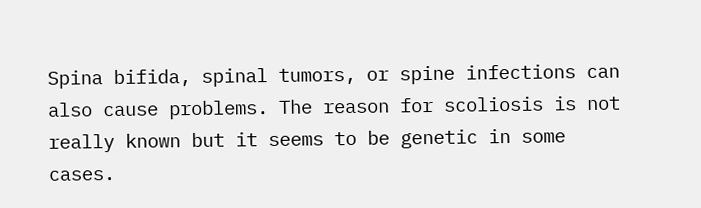Spina bifida, spinal tumors, or spine infections can also cause problems. The reason for scoliosis is not really known but it seems to be genetic in some cases.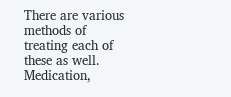There are various methods of treating each of these as well. Medication,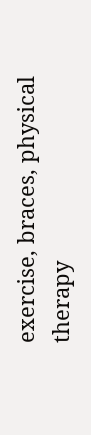exercise, braces, physical therapy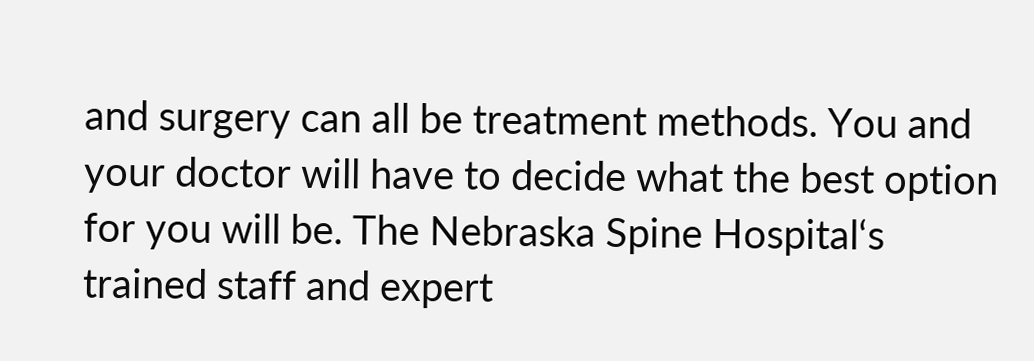and surgery can all be treatment methods. You and your doctor will have to decide what the best option for you will be. The Nebraska Spine Hospital‘s trained staff and expert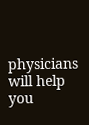physicians will help you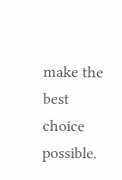make the best choice possible.